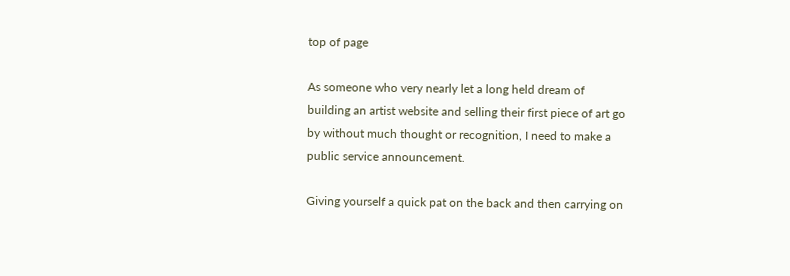top of page

As someone who very nearly let a long held dream of building an artist website and selling their first piece of art go by without much thought or recognition, I need to make a public service announcement.

Giving yourself a quick pat on the back and then carrying on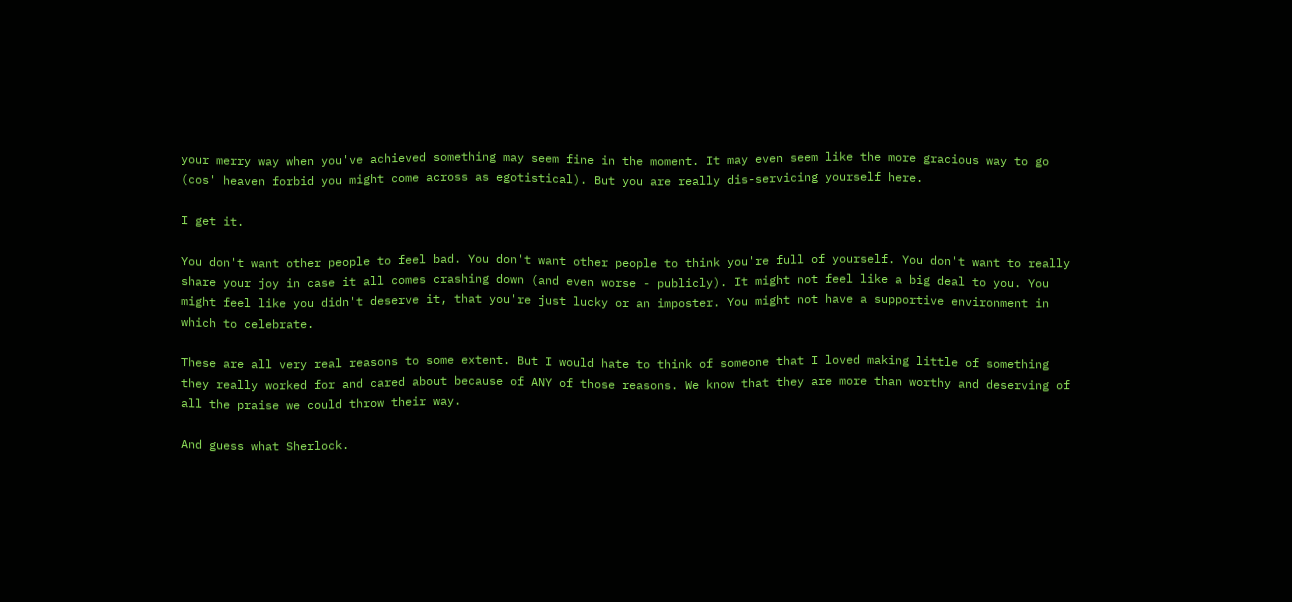your merry way when you've achieved something may seem fine in the moment. It may even seem like the more gracious way to go (cos' heaven forbid you might come across as egotistical). But you are really dis-servicing yourself here.

I get it.

You don't want other people to feel bad. You don't want other people to think you're full of yourself. You don't want to really share your joy in case it all comes crashing down (and even worse - publicly). It might not feel like a big deal to you. You might feel like you didn't deserve it, that you're just lucky or an imposter. You might not have a supportive environment in which to celebrate.

These are all very real reasons to some extent. But I would hate to think of someone that I loved making little of something they really worked for and cared about because of ANY of those reasons. We know that they are more than worthy and deserving of all the praise we could throw their way.

And guess what Sherlock.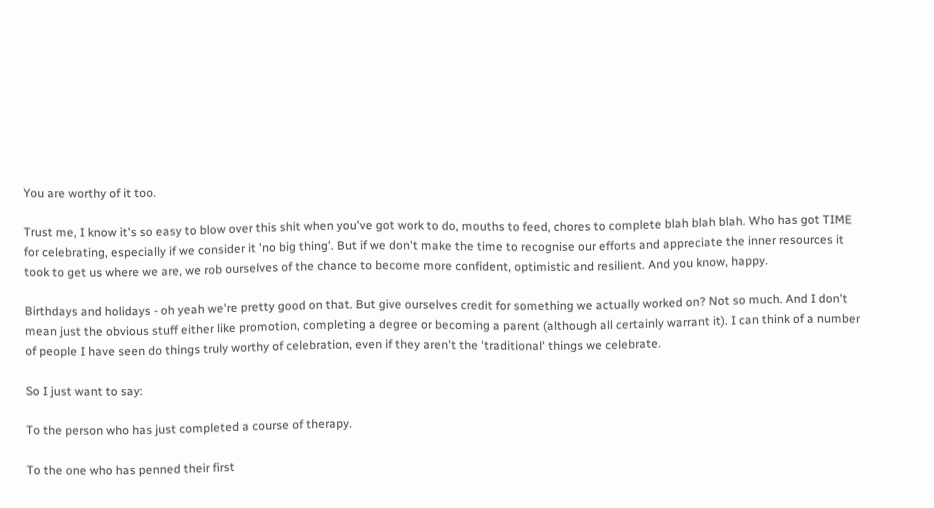You are worthy of it too.

Trust me, I know it's so easy to blow over this shit when you've got work to do, mouths to feed, chores to complete blah blah blah. Who has got TIME for celebrating, especially if we consider it 'no big thing'. But if we don't make the time to recognise our efforts and appreciate the inner resources it took to get us where we are, we rob ourselves of the chance to become more confident, optimistic and resilient. And you know, happy.

Birthdays and holidays - oh yeah we're pretty good on that. But give ourselves credit for something we actually worked on? Not so much. And I don't mean just the obvious stuff either like promotion, completing a degree or becoming a parent (although all certainly warrant it). I can think of a number of people I have seen do things truly worthy of celebration, even if they aren't the 'traditional' things we celebrate.

So I just want to say:

To the person who has just completed a course of therapy.

To the one who has penned their first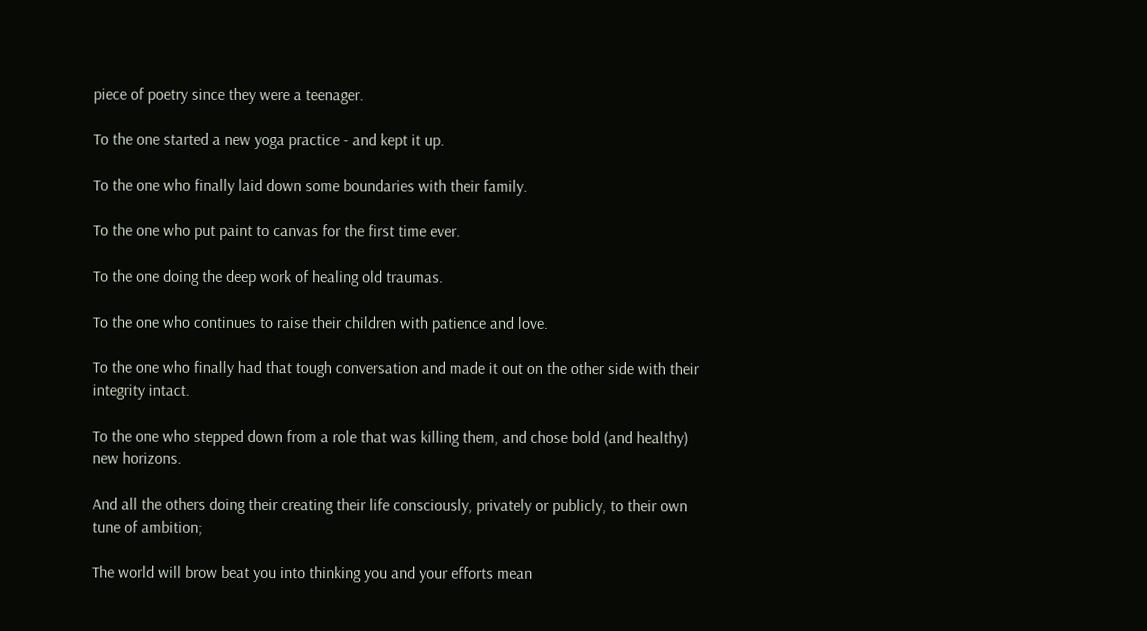piece of poetry since they were a teenager.

To the one started a new yoga practice - and kept it up.

To the one who finally laid down some boundaries with their family.

To the one who put paint to canvas for the first time ever.

To the one doing the deep work of healing old traumas.

To the one who continues to raise their children with patience and love.

To the one who finally had that tough conversation and made it out on the other side with their integrity intact.

To the one who stepped down from a role that was killing them, and chose bold (and healthy) new horizons.

And all the others doing their creating their life consciously, privately or publicly, to their own tune of ambition;

The world will brow beat you into thinking you and your efforts mean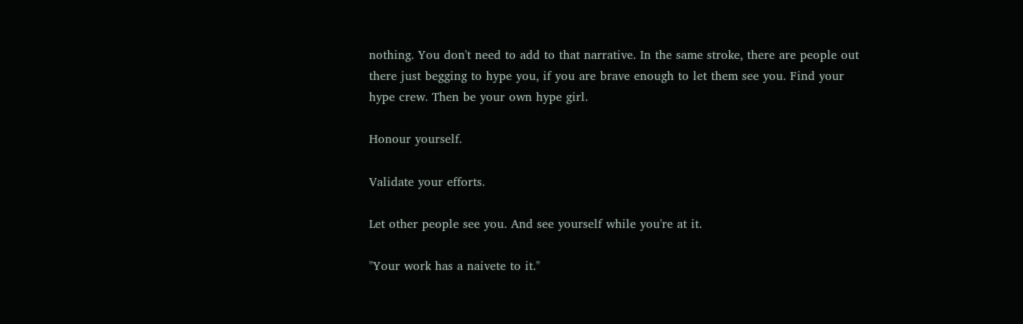nothing. You don't need to add to that narrative. In the same stroke, there are people out there just begging to hype you, if you are brave enough to let them see you. Find your hype crew. Then be your own hype girl.

Honour yourself.

Validate your efforts.

Let other people see you. And see yourself while you're at it.

"Your work has a naivete to it."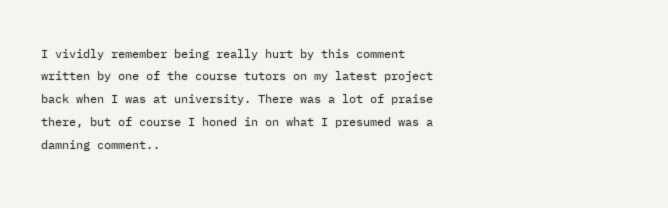I vividly remember being really hurt by this comment written by one of the course tutors on my latest project back when I was at university. There was a lot of praise there, but of course I honed in on what I presumed was a damning comment..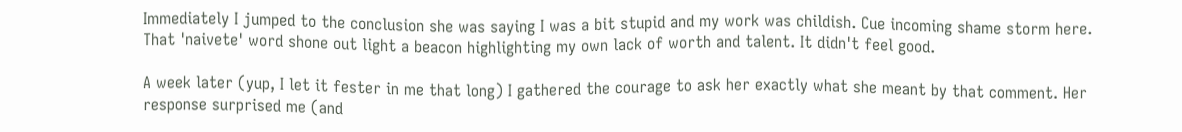Immediately I jumped to the conclusion she was saying I was a bit stupid and my work was childish. Cue incoming shame storm here. That 'naivete' word shone out light a beacon highlighting my own lack of worth and talent. It didn't feel good.

A week later (yup, I let it fester in me that long) I gathered the courage to ask her exactly what she meant by that comment. Her response surprised me (and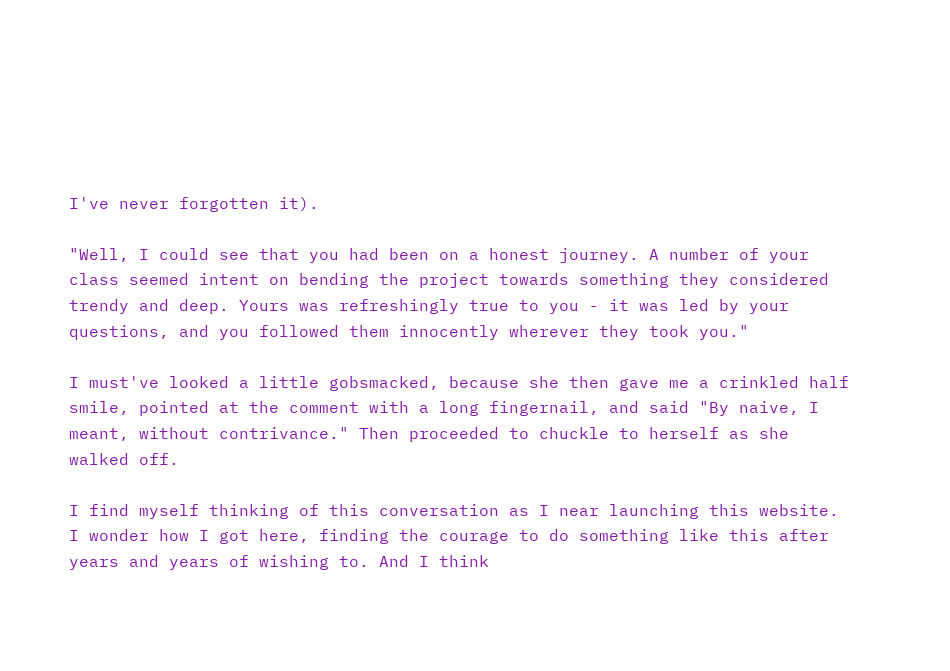I've never forgotten it).

"Well, I could see that you had been on a honest journey. A number of your class seemed intent on bending the project towards something they considered trendy and deep. Yours was refreshingly true to you - it was led by your questions, and you followed them innocently wherever they took you."

I must've looked a little gobsmacked, because she then gave me a crinkled half smile, pointed at the comment with a long fingernail, and said "By naive, I meant, without contrivance." Then proceeded to chuckle to herself as she walked off.

I find myself thinking of this conversation as I near launching this website. I wonder how I got here, finding the courage to do something like this after years and years of wishing to. And I think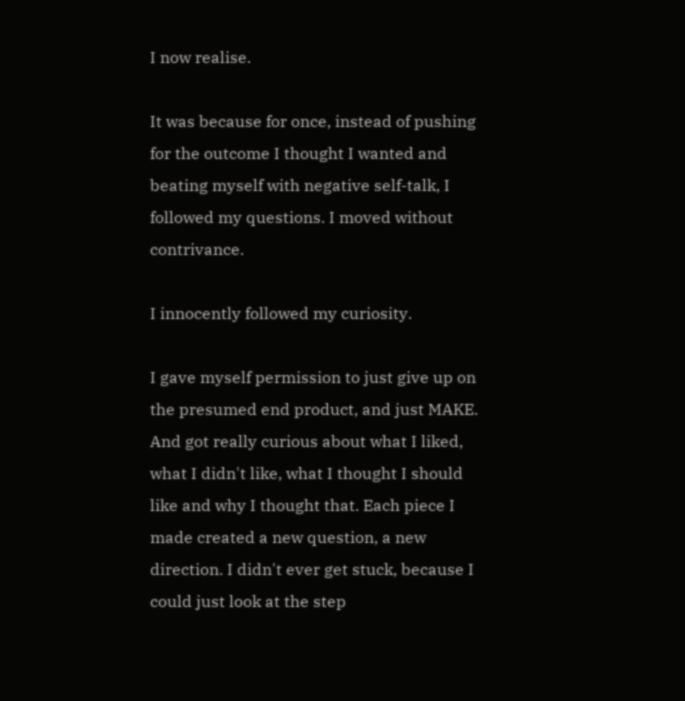I now realise.

It was because for once, instead of pushing for the outcome I thought I wanted and beating myself with negative self-talk, I followed my questions. I moved without contrivance.

I innocently followed my curiosity.

I gave myself permission to just give up on the presumed end product, and just MAKE. And got really curious about what I liked, what I didn't like, what I thought I should like and why I thought that. Each piece I made created a new question, a new direction. I didn't ever get stuck, because I could just look at the step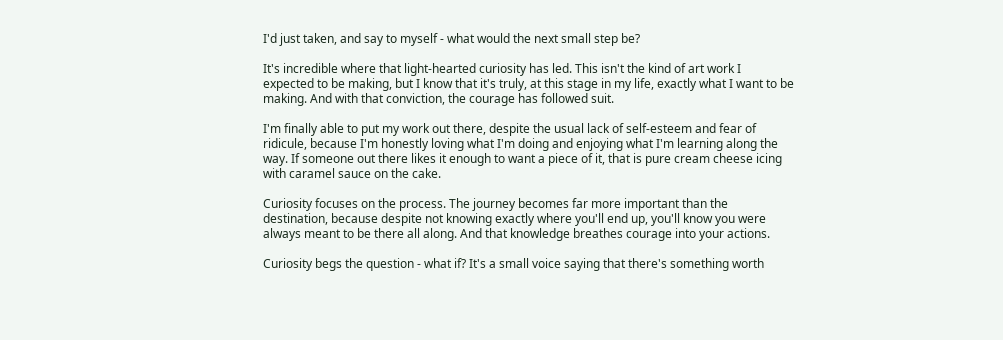I'd just taken, and say to myself - what would the next small step be?

It's incredible where that light-hearted curiosity has led. This isn't the kind of art work I expected to be making, but I know that it's truly, at this stage in my life, exactly what I want to be making. And with that conviction, the courage has followed suit.

I'm finally able to put my work out there, despite the usual lack of self-esteem and fear of ridicule, because I'm honestly loving what I'm doing and enjoying what I'm learning along the way. If someone out there likes it enough to want a piece of it, that is pure cream cheese icing with caramel sauce on the cake.

Curiosity focuses on the process. The journey becomes far more important than the destination, because despite not knowing exactly where you'll end up, you'll know you were always meant to be there all along. And that knowledge breathes courage into your actions.

Curiosity begs the question - what if? It's a small voice saying that there's something worth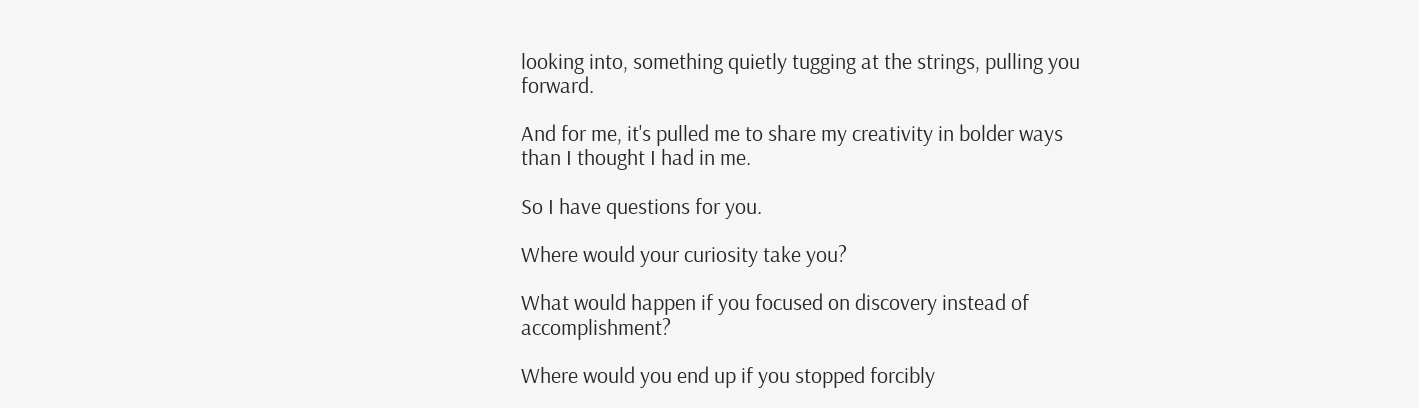looking into, something quietly tugging at the strings, pulling you forward.

And for me, it's pulled me to share my creativity in bolder ways than I thought I had in me.

So I have questions for you.

Where would your curiosity take you?

What would happen if you focused on discovery instead of accomplishment?

Where would you end up if you stopped forcibly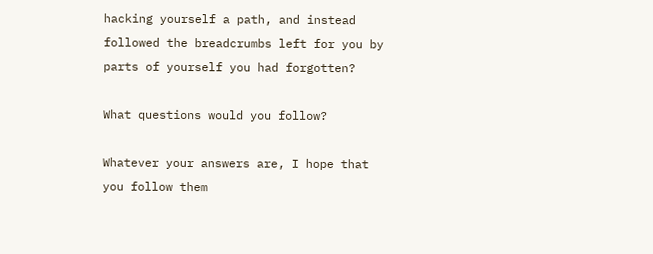hacking yourself a path, and instead followed the breadcrumbs left for you by parts of yourself you had forgotten?

What questions would you follow?

Whatever your answers are, I hope that you follow them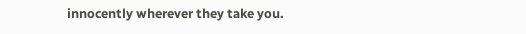innocently wherever they take you.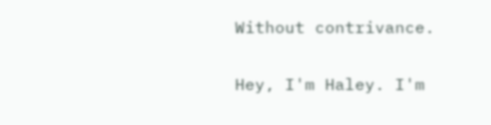Without contrivance.

Hey, I'm Haley. I'm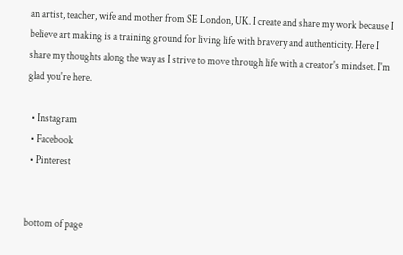an artist, teacher, wife and mother from SE London, UK. I create and share my work because I believe art making is a training ground for living life with bravery and authenticity. Here I share my thoughts along the way as I strive to move through life with a creator's mindset. I'm glad you're here.

  • Instagram
  • Facebook
  • Pinterest


bottom of page